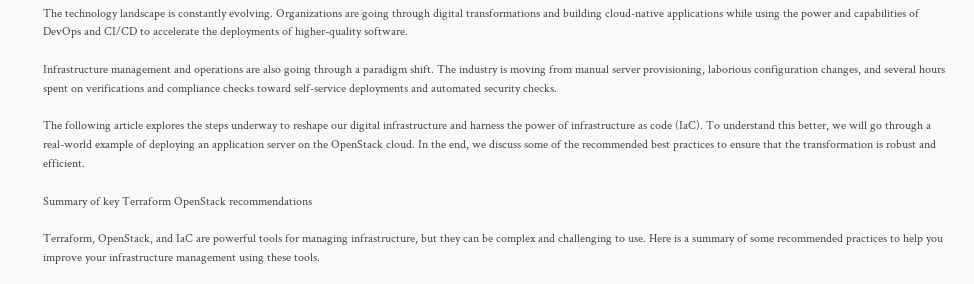The technology landscape is constantly evolving. Organizations are going through digital transformations and building cloud-native applications while using the power and capabilities of DevOps and CI/CD to accelerate the deployments of higher-quality software.

Infrastructure management and operations are also going through a paradigm shift. The industry is moving from manual server provisioning, laborious configuration changes, and several hours spent on verifications and compliance checks toward self-service deployments and automated security checks.

The following article explores the steps underway to reshape our digital infrastructure and harness the power of infrastructure as code (IaC). To understand this better, we will go through a real-world example of deploying an application server on the OpenStack cloud. In the end, we discuss some of the recommended best practices to ensure that the transformation is robust and efficient.

Summary of key Terraform OpenStack recommendations

Terraform, OpenStack, and IaC are powerful tools for managing infrastructure, but they can be complex and challenging to use. Here is a summary of some recommended practices to help you improve your infrastructure management using these tools.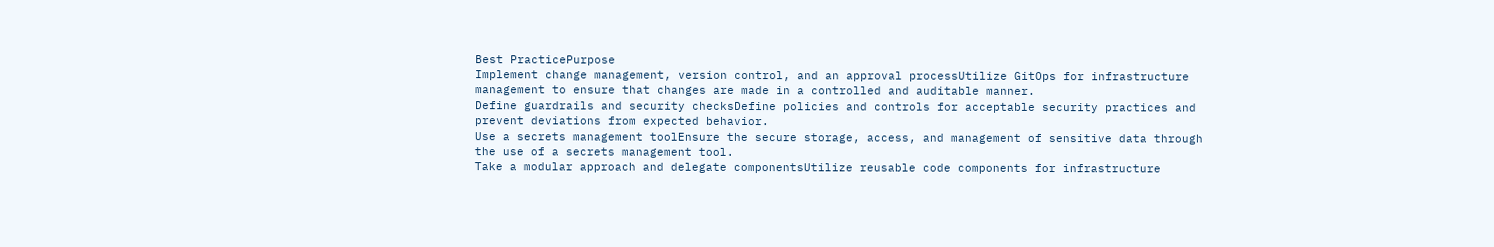Best PracticePurpose
Implement change management, version control, and an approval processUtilize GitOps for infrastructure management to ensure that changes are made in a controlled and auditable manner.
Define guardrails and security checksDefine policies and controls for acceptable security practices and prevent deviations from expected behavior.
Use a secrets management toolEnsure the secure storage, access, and management of sensitive data through the use of a secrets management tool.
Take a modular approach and delegate componentsUtilize reusable code components for infrastructure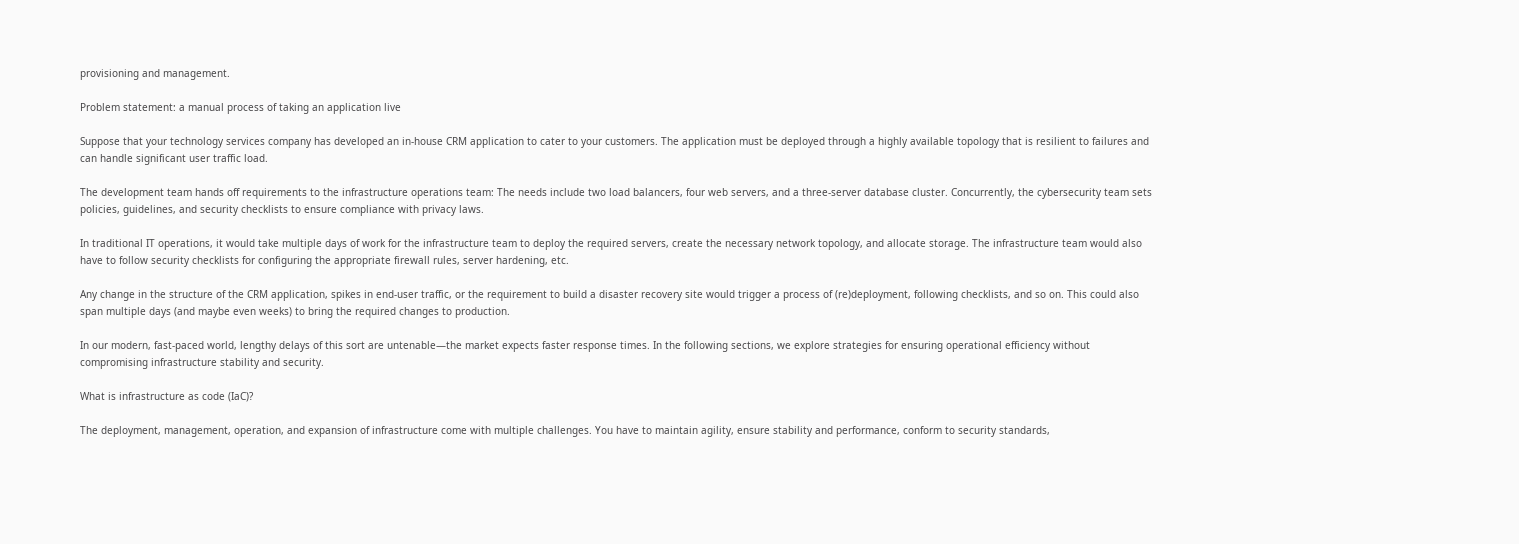provisioning and management.

Problem statement: a manual process of taking an application live

Suppose that your technology services company has developed an in-house CRM application to cater to your customers. The application must be deployed through a highly available topology that is resilient to failures and can handle significant user traffic load.

The development team hands off requirements to the infrastructure operations team: The needs include two load balancers, four web servers, and a three-server database cluster. Concurrently, the cybersecurity team sets policies, guidelines, and security checklists to ensure compliance with privacy laws.

In traditional IT operations, it would take multiple days of work for the infrastructure team to deploy the required servers, create the necessary network topology, and allocate storage. The infrastructure team would also have to follow security checklists for configuring the appropriate firewall rules, server hardening, etc.

Any change in the structure of the CRM application, spikes in end-user traffic, or the requirement to build a disaster recovery site would trigger a process of (re)deployment, following checklists, and so on. This could also span multiple days (and maybe even weeks) to bring the required changes to production.

In our modern, fast-paced world, lengthy delays of this sort are untenable—the market expects faster response times. In the following sections, we explore strategies for ensuring operational efficiency without compromising infrastructure stability and security.

What is infrastructure as code (IaC)?

The deployment, management, operation, and expansion of infrastructure come with multiple challenges. You have to maintain agility, ensure stability and performance, conform to security standards,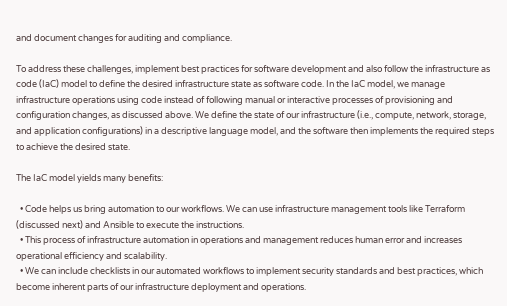and document changes for auditing and compliance.

To address these challenges, implement best practices for software development and also follow the infrastructure as code (IaC) model to define the desired infrastructure state as software code. In the IaC model, we manage infrastructure operations using code instead of following manual or interactive processes of provisioning and configuration changes, as discussed above. We define the state of our infrastructure (i.e., compute, network, storage, and application configurations) in a descriptive language model, and the software then implements the required steps to achieve the desired state.

The IaC model yields many benefits:

  • Code helps us bring automation to our workflows. We can use infrastructure management tools like Terraform (discussed next) and Ansible to execute the instructions.
  • This process of infrastructure automation in operations and management reduces human error and increases operational efficiency and scalability.
  • We can include checklists in our automated workflows to implement security standards and best practices, which become inherent parts of our infrastructure deployment and operations.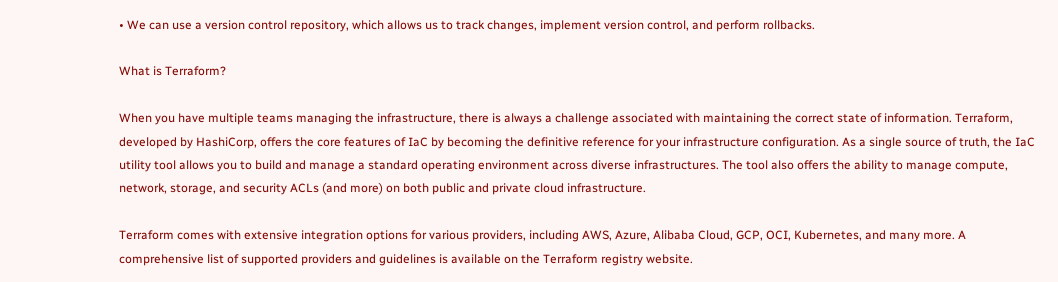• We can use a version control repository, which allows us to track changes, implement version control, and perform rollbacks.

What is Terraform?

When you have multiple teams managing the infrastructure, there is always a challenge associated with maintaining the correct state of information. Terraform, developed by HashiCorp, offers the core features of IaC by becoming the definitive reference for your infrastructure configuration. As a single source of truth, the IaC utility tool allows you to build and manage a standard operating environment across diverse infrastructures. The tool also offers the ability to manage compute, network, storage, and security ACLs (and more) on both public and private cloud infrastructure.

Terraform comes with extensive integration options for various providers, including AWS, Azure, Alibaba Cloud, GCP, OCI, Kubernetes, and many more. A comprehensive list of supported providers and guidelines is available on the Terraform registry website.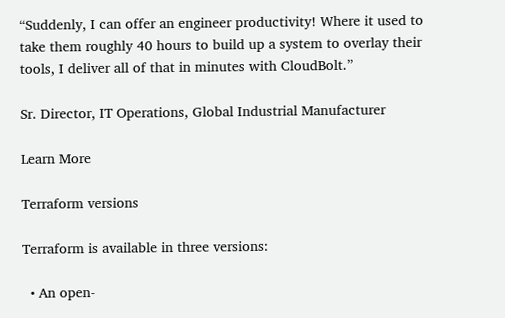“Suddenly, I can offer an engineer productivity! Where it used to take them roughly 40 hours to build up a system to overlay their tools, I deliver all of that in minutes with CloudBolt.”

Sr. Director, IT Operations, Global Industrial Manufacturer

Learn More

Terraform versions

Terraform is available in three versions:

  • An open-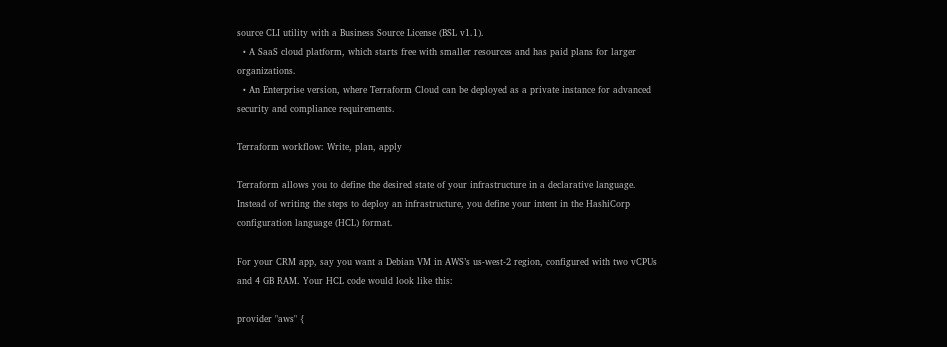source CLI utility with a Business Source License (BSL v1.1).
  • A SaaS cloud platform, which starts free with smaller resources and has paid plans for larger organizations.
  • An Enterprise version, where Terraform Cloud can be deployed as a private instance for advanced security and compliance requirements.

Terraform workflow: Write, plan, apply

Terraform allows you to define the desired state of your infrastructure in a declarative language. Instead of writing the steps to deploy an infrastructure, you define your intent in the HashiCorp configuration language (HCL) format.

For your CRM app, say you want a Debian VM in AWS’s us-west-2 region, configured with two vCPUs and 4 GB RAM. Your HCL code would look like this:

provider "aws" {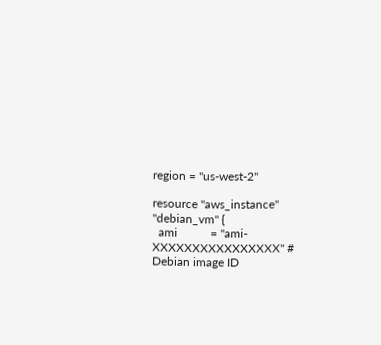region = "us-west-2"

resource "aws_instance" "debian_vm" {
  ami           = "ami-XXXXXXXXXXXXXXXX" # Debian image ID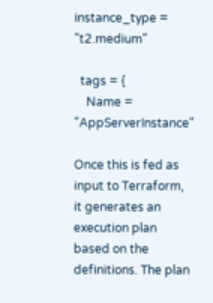instance_type = "t2.medium"

  tags = {
    Name = "AppServerInstance"

Once this is fed as input to Terraform, it generates an execution plan based on the definitions. The plan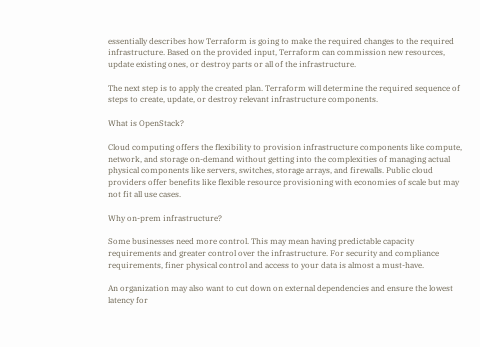essentially describes how Terraform is going to make the required changes to the required infrastructure. Based on the provided input, Terraform can commission new resources, update existing ones, or destroy parts or all of the infrastructure.

The next step is to apply the created plan. Terraform will determine the required sequence of steps to create, update, or destroy relevant infrastructure components.

What is OpenStack?

Cloud computing offers the flexibility to provision infrastructure components like compute, network, and storage on-demand without getting into the complexities of managing actual physical components like servers, switches, storage arrays, and firewalls. Public cloud providers offer benefits like flexible resource provisioning with economies of scale but may not fit all use cases.

Why on-prem infrastructure?

Some businesses need more control. This may mean having predictable capacity requirements and greater control over the infrastructure. For security and compliance requirements, finer physical control and access to your data is almost a must-have.

An organization may also want to cut down on external dependencies and ensure the lowest latency for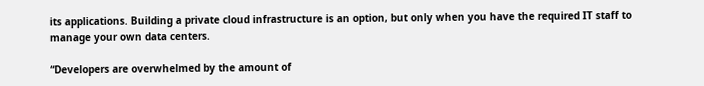its applications. Building a private cloud infrastructure is an option, but only when you have the required IT staff to manage your own data centers.

“Developers are overwhelmed by the amount of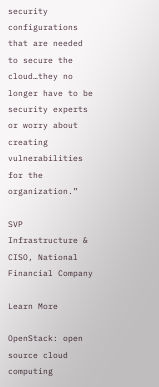security configurations that are needed to secure the cloud…they no longer have to be security experts or worry about creating vulnerabilities for the organization.”

SVP Infrastructure & CISO, National Financial Company

Learn More

OpenStack: open source cloud computing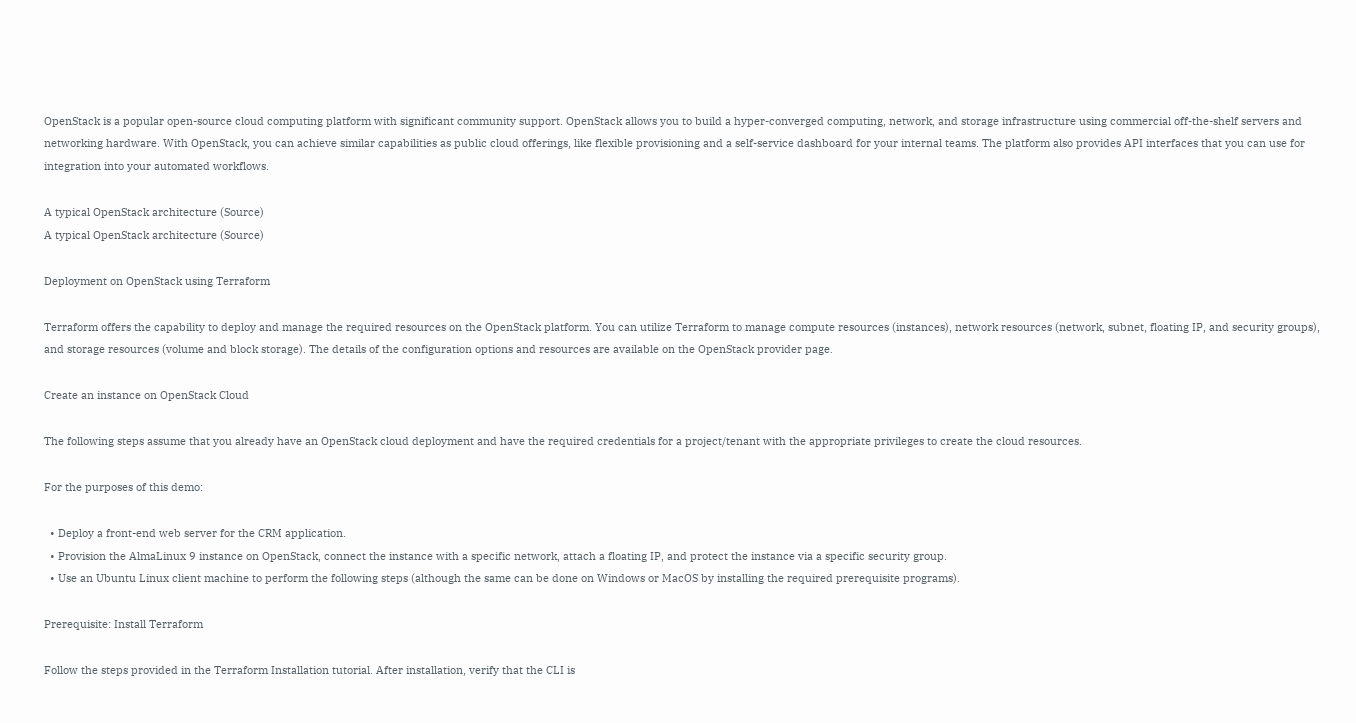OpenStack is a popular open-source cloud computing platform with significant community support. OpenStack allows you to build a hyper-converged computing, network, and storage infrastructure using commercial off-the-shelf servers and networking hardware. With OpenStack, you can achieve similar capabilities as public cloud offerings, like flexible provisioning and a self-service dashboard for your internal teams. The platform also provides API interfaces that you can use for integration into your automated workflows.

A typical OpenStack architecture (Source)
A typical OpenStack architecture (Source)

Deployment on OpenStack using Terraform

Terraform offers the capability to deploy and manage the required resources on the OpenStack platform. You can utilize Terraform to manage compute resources (instances), network resources (network, subnet, floating IP, and security groups), and storage resources (volume and block storage). The details of the configuration options and resources are available on the OpenStack provider page.

Create an instance on OpenStack Cloud

The following steps assume that you already have an OpenStack cloud deployment and have the required credentials for a project/tenant with the appropriate privileges to create the cloud resources.

For the purposes of this demo:

  • Deploy a front-end web server for the CRM application.
  • Provision the AlmaLinux 9 instance on OpenStack, connect the instance with a specific network, attach a floating IP, and protect the instance via a specific security group.
  • Use an Ubuntu Linux client machine to perform the following steps (although the same can be done on Windows or MacOS by installing the required prerequisite programs).

Prerequisite: Install Terraform

Follow the steps provided in the Terraform Installation tutorial. After installation, verify that the CLI is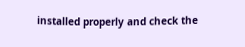installed properly and check the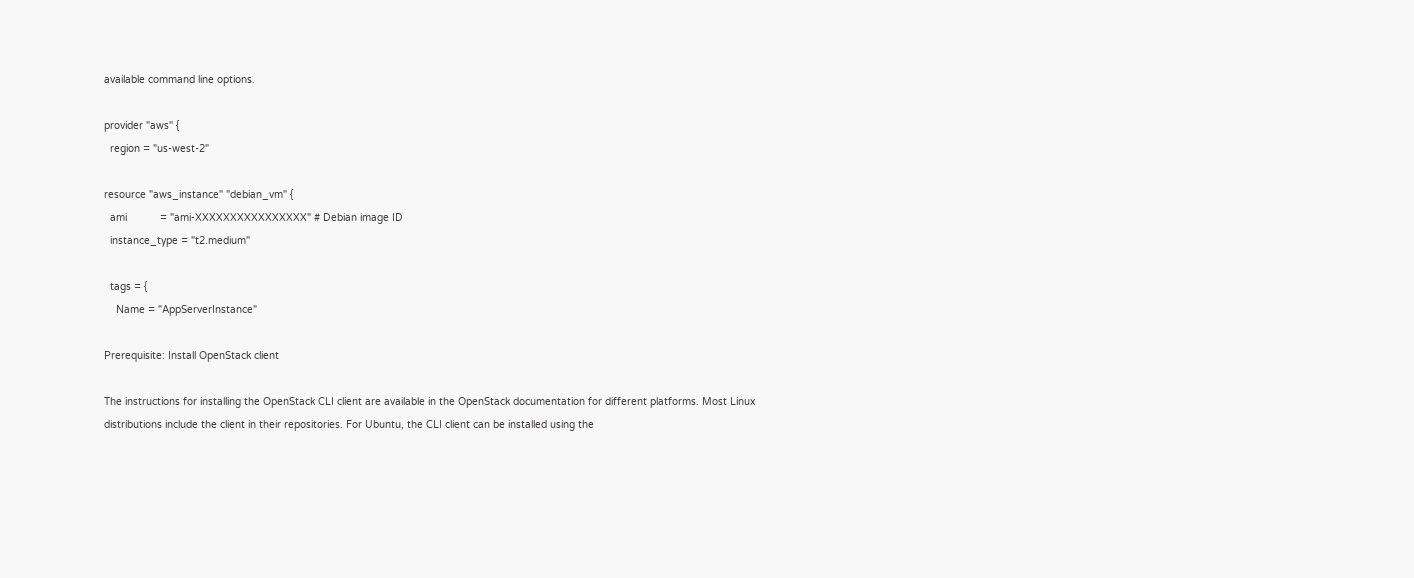available command line options.

provider "aws" {
  region = "us-west-2"

resource "aws_instance" "debian_vm" {
  ami           = "ami-XXXXXXXXXXXXXXXX" # Debian image ID
  instance_type = "t2.medium"

  tags = {
    Name = "AppServerInstance"

Prerequisite: Install OpenStack client

The instructions for installing the OpenStack CLI client are available in the OpenStack documentation for different platforms. Most Linux distributions include the client in their repositories. For Ubuntu, the CLI client can be installed using the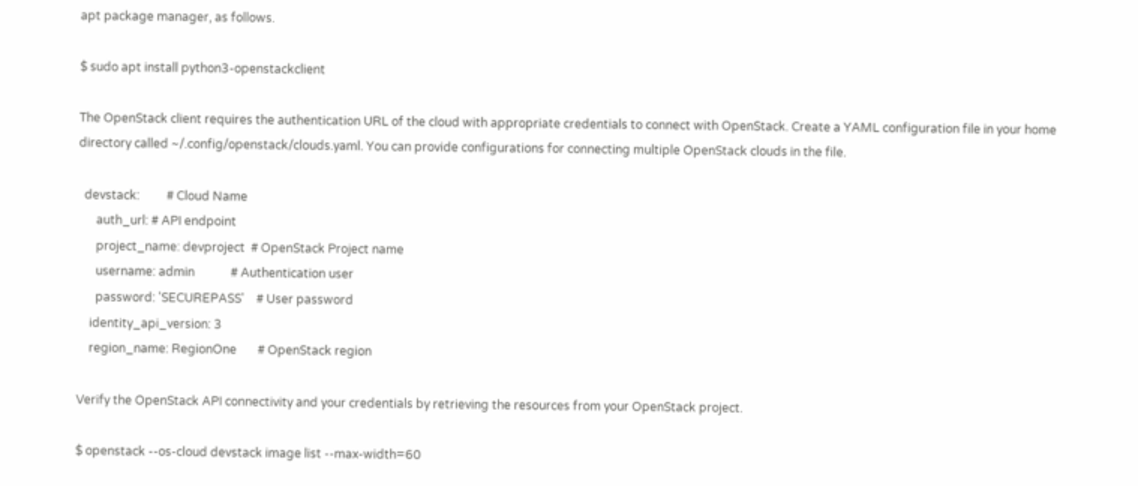apt package manager, as follows.

$ sudo apt install python3-openstackclient

The OpenStack client requires the authentication URL of the cloud with appropriate credentials to connect with OpenStack. Create a YAML configuration file in your home directory called ~/.config/openstack/clouds.yaml. You can provide configurations for connecting multiple OpenStack clouds in the file.

  devstack:         # Cloud Name
      auth_url: # API endpoint
      project_name: devproject  # OpenStack Project name
      username: admin            # Authentication user
      password: 'SECUREPASS'    # User password
    identity_api_version: 3
    region_name: RegionOne       # OpenStack region

Verify the OpenStack API connectivity and your credentials by retrieving the resources from your OpenStack project.

$ openstack --os-cloud devstack image list --max-width=60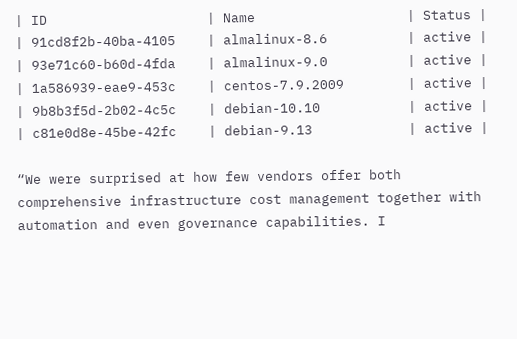| ID                    | Name                   | Status |
| 91cd8f2b-40ba-4105    | almalinux-8.6          | active |
| 93e71c60-b60d-4fda    | almalinux-9.0          | active |
| 1a586939-eae9-453c    | centos-7.9.2009        | active |
| 9b8b3f5d-2b02-4c5c    | debian-10.10           | active |
| c81e0d8e-45be-42fc    | debian-9.13            | active |

“We were surprised at how few vendors offer both comprehensive infrastructure cost management together with automation and even governance capabilities. I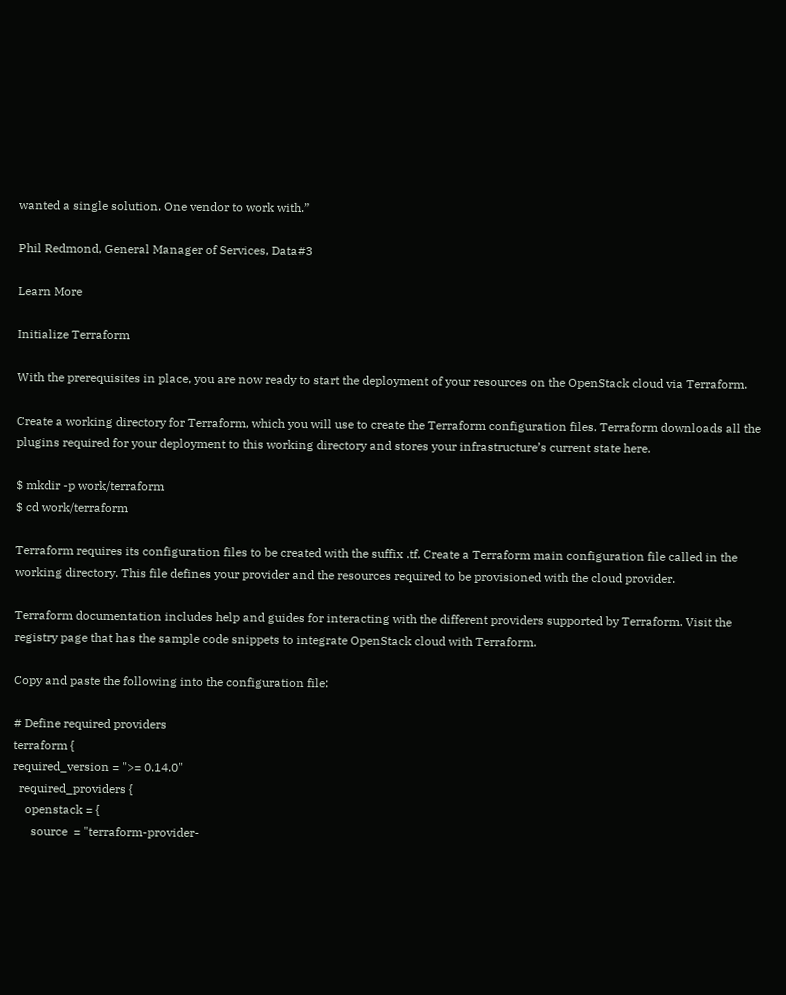wanted a single solution. One vendor to work with.”

Phil Redmond, General Manager of Services, Data#3

Learn More

Initialize Terraform

With the prerequisites in place, you are now ready to start the deployment of your resources on the OpenStack cloud via Terraform.

Create a working directory for Terraform, which you will use to create the Terraform configuration files. Terraform downloads all the plugins required for your deployment to this working directory and stores your infrastructure’s current state here.

$ mkdir -p work/terraform
$ cd work/terraform

Terraform requires its configuration files to be created with the suffix .tf. Create a Terraform main configuration file called in the working directory. This file defines your provider and the resources required to be provisioned with the cloud provider.

Terraform documentation includes help and guides for interacting with the different providers supported by Terraform. Visit the registry page that has the sample code snippets to integrate OpenStack cloud with Terraform.

Copy and paste the following into the configuration file:

# Define required providers
terraform {
required_version = ">= 0.14.0"
  required_providers {
    openstack = {
      source  = "terraform-provider-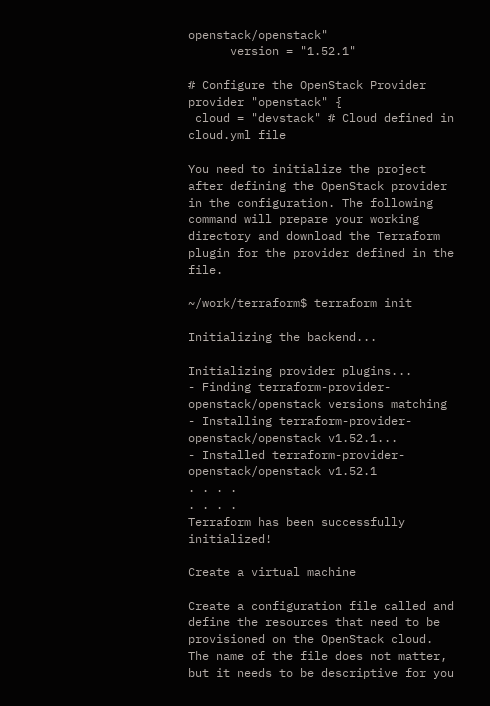openstack/openstack"
      version = "1.52.1"

# Configure the OpenStack Provider
provider "openstack" {
 cloud = "devstack" # Cloud defined in cloud.yml file

You need to initialize the project after defining the OpenStack provider in the configuration. The following command will prepare your working directory and download the Terraform plugin for the provider defined in the file.

~/work/terraform$ terraform init

Initializing the backend...

Initializing provider plugins...
- Finding terraform-provider-openstack/openstack versions matching
- Installing terraform-provider-openstack/openstack v1.52.1...
- Installed terraform-provider-openstack/openstack v1.52.1
. . . .
. . . .
Terraform has been successfully initialized!

Create a virtual machine

Create a configuration file called and define the resources that need to be provisioned on the OpenStack cloud. The name of the file does not matter, but it needs to be descriptive for you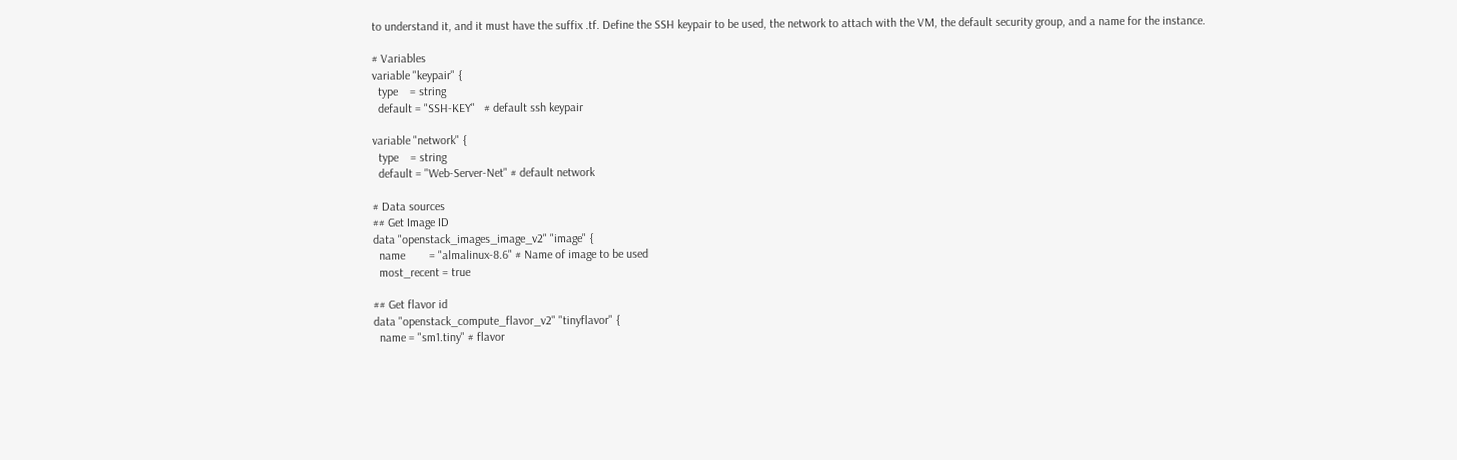to understand it, and it must have the suffix .tf. Define the SSH keypair to be used, the network to attach with the VM, the default security group, and a name for the instance.

# Variables
variable "keypair" {
  type    = string
  default = "SSH-KEY"   # default ssh keypair

variable "network" {
  type    = string
  default = "Web-Server-Net" # default network

# Data sources
## Get Image ID
data "openstack_images_image_v2" "image" {
  name        = "almalinux-8.6" # Name of image to be used
  most_recent = true

## Get flavor id
data "openstack_compute_flavor_v2" "tinyflavor" {
  name = "sm1.tiny" # flavor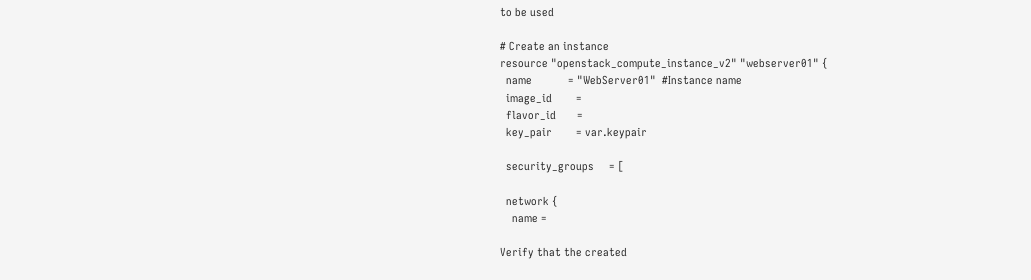to be used

# Create an instance
resource "openstack_compute_instance_v2" "webserver01" {
  name            = "WebServer01"  #Instance name
  image_id        =
  flavor_id       =
  key_pair        = var.keypair

  security_groups     = [

  network {
    name =

Verify that the created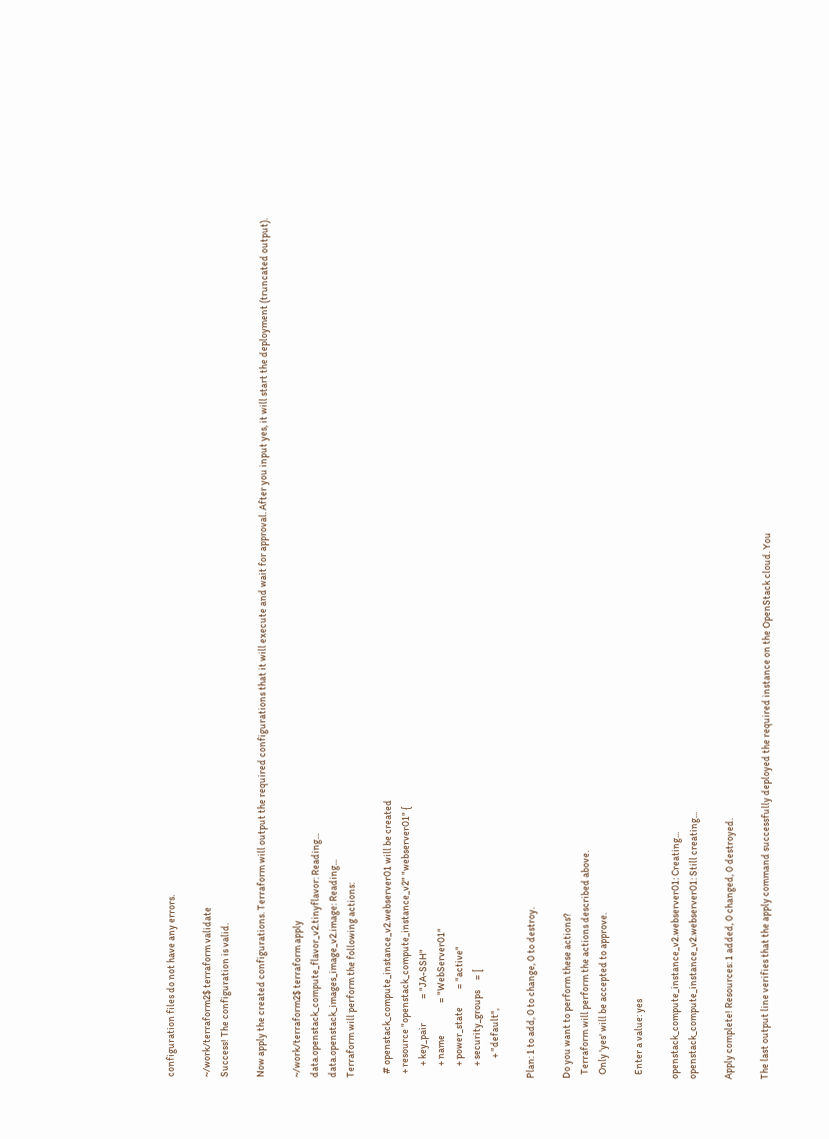configuration files do not have any errors.

~/work/terraform2$ terraform validate
Success! The configuration is valid.

Now apply the created configurations. Terraform will output the required configurations that it will execute and wait for approval. After you input yes, it will start the deployment (truncated output).

~/work/terraform2$ terraform apply
data.openstack_compute_flavor_v2.tinyflavor: Reading...
data.openstack_images_image_v2.image: Reading...
Terraform will perform the following actions:

  # openstack_compute_instance_v2.webserver01 will be created
  + resource "openstack_compute_instance_v2" "webserver01" {
      + key_pair            = "JA-SSH"
      + name                = "WebServer01"
      + power_state         = "active"
      + security_groups     = [
          + "default",

Plan: 1 to add, 0 to change, 0 to destroy.

Do you want to perform these actions?
  Terraform will perform the actions described above.
  Only 'yes' will be accepted to approve.

  Enter a value: yes

openstack_compute_instance_v2.webserver01: Creating...
openstack_compute_instance_v2.webserver01: Still creating...

Apply complete! Resources: 1 added, 0 changed, 0 destroyed.

The last output line verifies that the apply command successfully deployed the required instance on the OpenStack cloud. You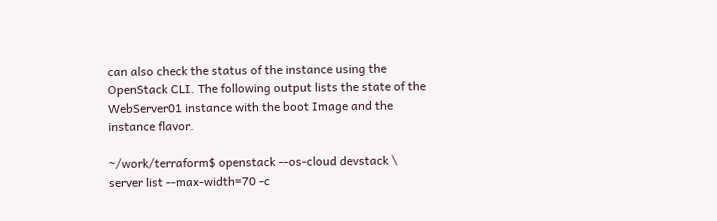can also check the status of the instance using the OpenStack CLI. The following output lists the state of the WebServer01 instance with the boot Image and the instance flavor.

~/work/terraform$ openstack --os-cloud devstack \
server list --max-width=70 -c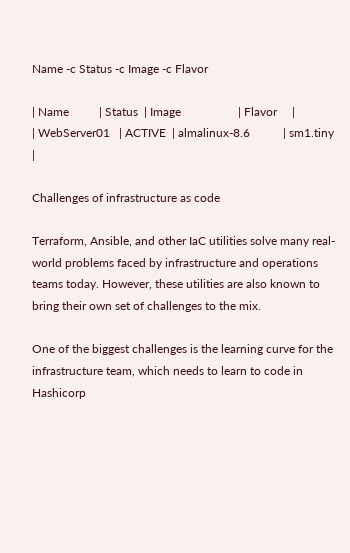Name -c Status -c Image -c Flavor

| Name          | Status  | Image                   | Flavor     |
| WebServer01   | ACTIVE  | almalinux-8.6           | sm1.tiny   |

Challenges of infrastructure as code

Terraform, Ansible, and other IaC utilities solve many real-world problems faced by infrastructure and operations teams today. However, these utilities are also known to bring their own set of challenges to the mix.

One of the biggest challenges is the learning curve for the infrastructure team, which needs to learn to code in Hashicorp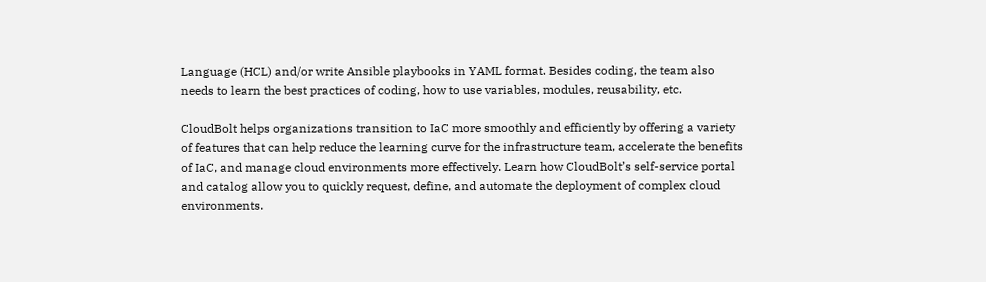Language (HCL) and/or write Ansible playbooks in YAML format. Besides coding, the team also needs to learn the best practices of coding, how to use variables, modules, reusability, etc.

CloudBolt helps organizations transition to IaC more smoothly and efficiently by offering a variety of features that can help reduce the learning curve for the infrastructure team, accelerate the benefits of IaC, and manage cloud environments more effectively. Learn how CloudBolt’s self-service portal and catalog allow you to quickly request, define, and automate the deployment of complex cloud environments.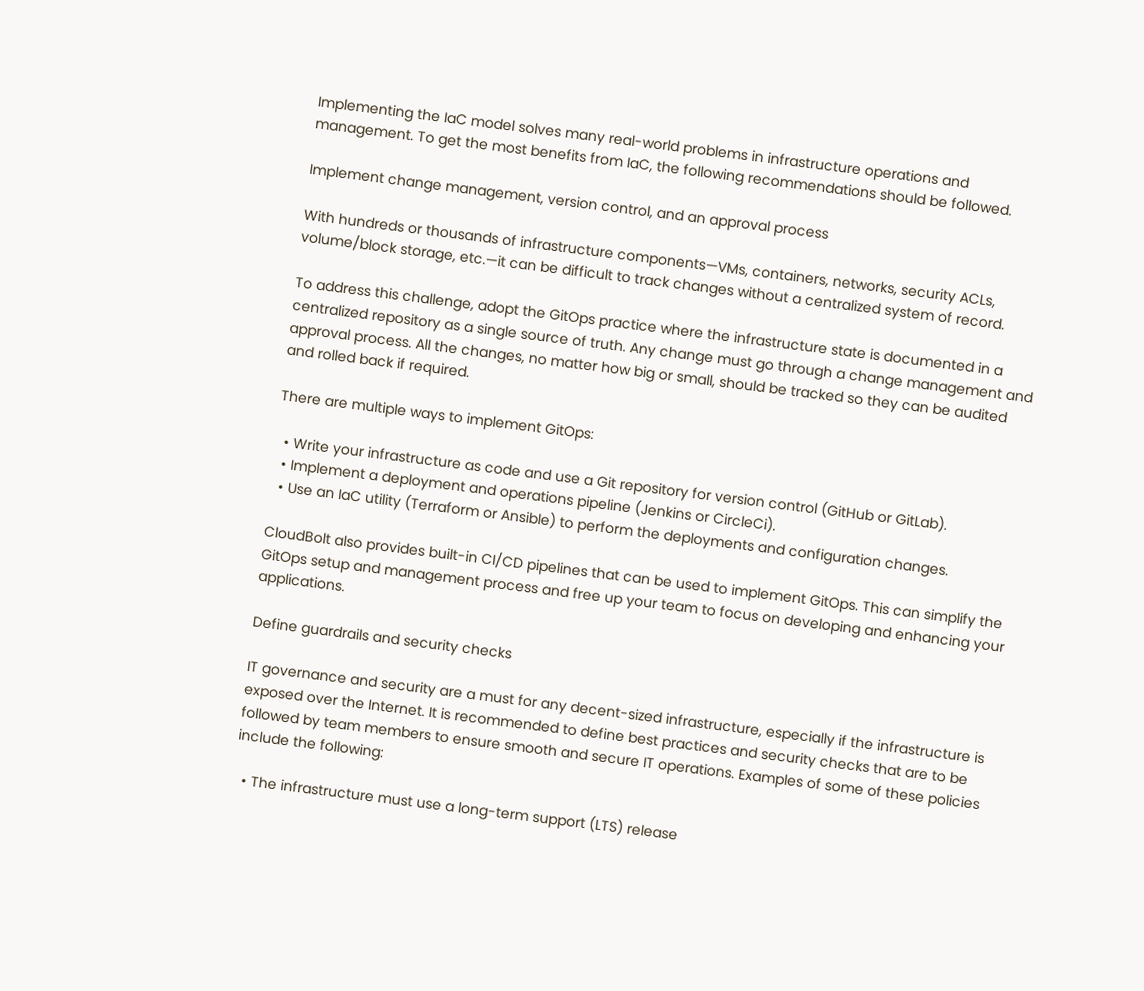Implementing the IaC model solves many real-world problems in infrastructure operations and management. To get the most benefits from IaC, the following recommendations should be followed.

Implement change management, version control, and an approval process

With hundreds or thousands of infrastructure components—VMs, containers, networks, security ACLs, volume/block storage, etc.—it can be difficult to track changes without a centralized system of record.

To address this challenge, adopt the GitOps practice where the infrastructure state is documented in a centralized repository as a single source of truth. Any change must go through a change management and approval process. All the changes, no matter how big or small, should be tracked so they can be audited and rolled back if required.

There are multiple ways to implement GitOps:

  • Write your infrastructure as code and use a Git repository for version control (GitHub or GitLab).
  • Implement a deployment and operations pipeline (Jenkins or CircleCi).
  • Use an IaC utility (Terraform or Ansible) to perform the deployments and configuration changes.

CloudBolt also provides built-in CI/CD pipelines that can be used to implement GitOps. This can simplify the GitOps setup and management process and free up your team to focus on developing and enhancing your applications.

Define guardrails and security checks

IT governance and security are a must for any decent-sized infrastructure, especially if the infrastructure is exposed over the Internet. It is recommended to define best practices and security checks that are to be followed by team members to ensure smooth and secure IT operations. Examples of some of these policies include the following:

  • The infrastructure must use a long-term support (LTS) release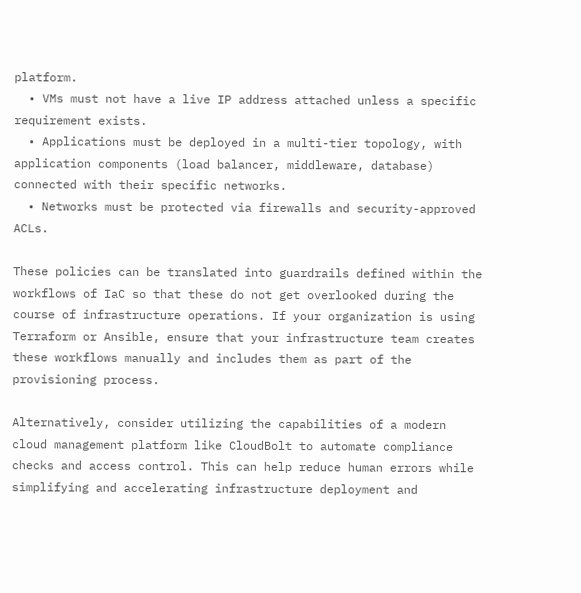platform.
  • VMs must not have a live IP address attached unless a specific requirement exists.
  • Applications must be deployed in a multi-tier topology, with application components (load balancer, middleware, database) connected with their specific networks.
  • Networks must be protected via firewalls and security-approved ACLs.

These policies can be translated into guardrails defined within the workflows of IaC so that these do not get overlooked during the course of infrastructure operations. If your organization is using Terraform or Ansible, ensure that your infrastructure team creates these workflows manually and includes them as part of the provisioning process.

Alternatively, consider utilizing the capabilities of a modern cloud management platform like CloudBolt to automate compliance checks and access control. This can help reduce human errors while simplifying and accelerating infrastructure deployment and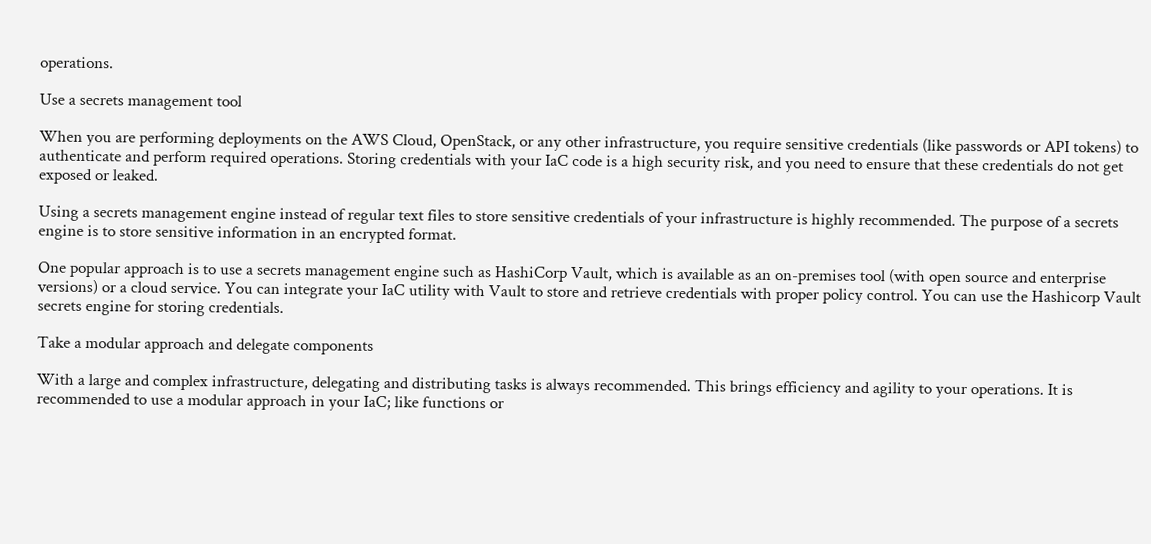operations.

Use a secrets management tool

When you are performing deployments on the AWS Cloud, OpenStack, or any other infrastructure, you require sensitive credentials (like passwords or API tokens) to authenticate and perform required operations. Storing credentials with your IaC code is a high security risk, and you need to ensure that these credentials do not get exposed or leaked.

Using a secrets management engine instead of regular text files to store sensitive credentials of your infrastructure is highly recommended. The purpose of a secrets engine is to store sensitive information in an encrypted format.

One popular approach is to use a secrets management engine such as HashiCorp Vault, which is available as an on-premises tool (with open source and enterprise versions) or a cloud service. You can integrate your IaC utility with Vault to store and retrieve credentials with proper policy control. You can use the Hashicorp Vault secrets engine for storing credentials.

Take a modular approach and delegate components

With a large and complex infrastructure, delegating and distributing tasks is always recommended. This brings efficiency and agility to your operations. It is recommended to use a modular approach in your IaC; like functions or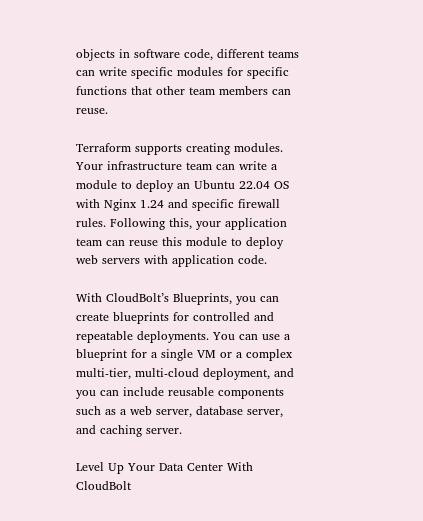objects in software code, different teams can write specific modules for specific functions that other team members can reuse.

Terraform supports creating modules. Your infrastructure team can write a module to deploy an Ubuntu 22.04 OS with Nginx 1.24 and specific firewall rules. Following this, your application team can reuse this module to deploy web servers with application code.

With CloudBolt’s Blueprints, you can create blueprints for controlled and repeatable deployments. You can use a blueprint for a single VM or a complex multi-tier, multi-cloud deployment, and you can include reusable components such as a web server, database server, and caching server.

Level Up Your Data Center With CloudBolt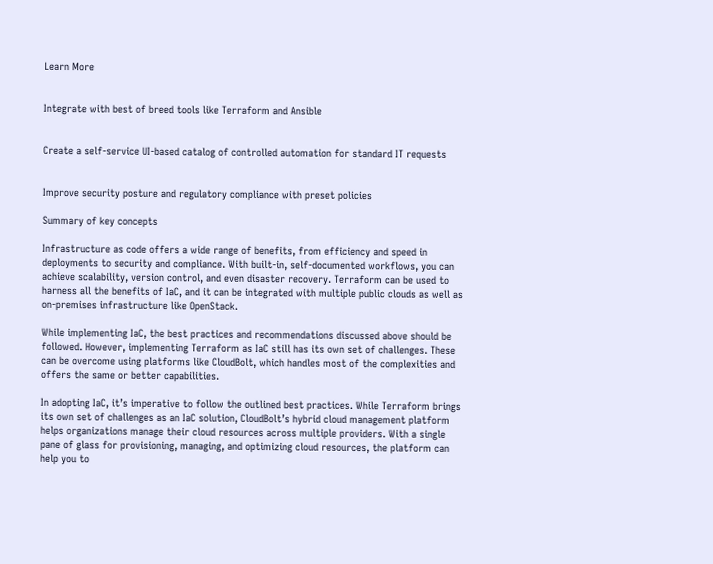Learn More


Integrate with best of breed tools like Terraform and Ansible


Create a self-service UI-based catalog of controlled automation for standard IT requests


Improve security posture and regulatory compliance with preset policies

Summary of key concepts

Infrastructure as code offers a wide range of benefits, from efficiency and speed in deployments to security and compliance. With built-in, self-documented workflows, you can achieve scalability, version control, and even disaster recovery. Terraform can be used to harness all the benefits of IaC, and it can be integrated with multiple public clouds as well as on-premises infrastructure like OpenStack.

While implementing IaC, the best practices and recommendations discussed above should be followed. However, implementing Terraform as IaC still has its own set of challenges. These can be overcome using platforms like CloudBolt, which handles most of the complexities and offers the same or better capabilities.

In adopting IaC, it’s imperative to follow the outlined best practices. While Terraform brings its own set of challenges as an IaC solution, CloudBolt’s hybrid cloud management platform helps organizations manage their cloud resources across multiple providers. With a single pane of glass for provisioning, managing, and optimizing cloud resources, the platform can help you to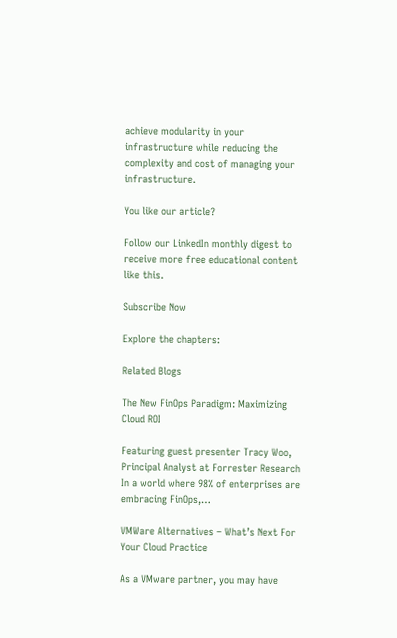achieve modularity in your infrastructure while reducing the complexity and cost of managing your infrastructure.

You like our article?

Follow our LinkedIn monthly digest to receive more free educational content like this.

Subscribe Now

Explore the chapters:

Related Blogs

The New FinOps Paradigm: Maximizing Cloud ROI

Featuring guest presenter Tracy Woo, Principal Analyst at Forrester Research In a world where 98% of enterprises are embracing FinOps,…

VMWare Alternatives – What’s Next For Your Cloud Practice

As a VMware partner, you may have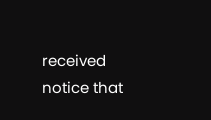received notice that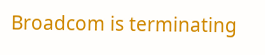Broadcom is terminating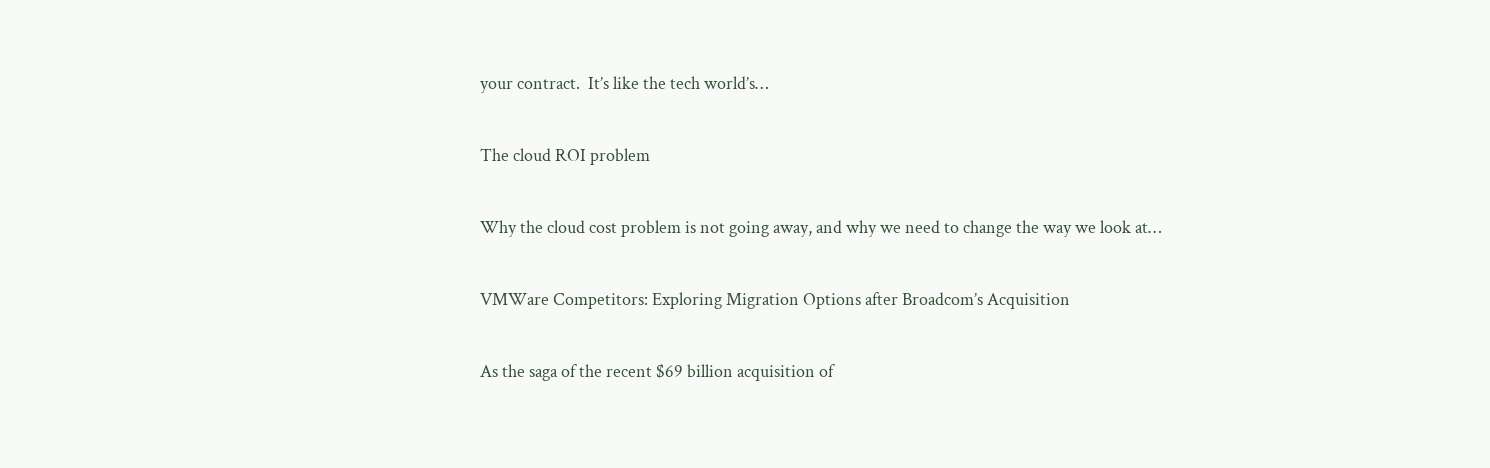your contract.  It’s like the tech world’s…

The cloud ROI problem

Why the cloud cost problem is not going away, and why we need to change the way we look at…

VMWare Competitors: Exploring Migration Options after Broadcom’s Acquisition

As the saga of the recent $69 billion acquisition of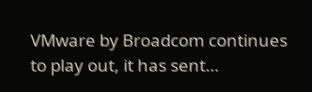VMware by Broadcom continues to play out, it has sent…